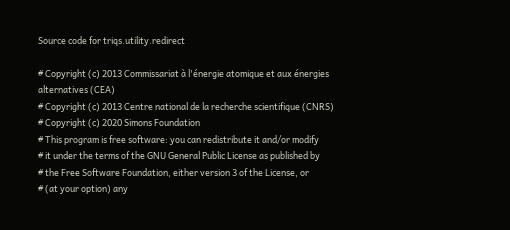Source code for triqs.utility.redirect

# Copyright (c) 2013 Commissariat à l'énergie atomique et aux énergies alternatives (CEA)
# Copyright (c) 2013 Centre national de la recherche scientifique (CNRS)
# Copyright (c) 2020 Simons Foundation
# This program is free software: you can redistribute it and/or modify
# it under the terms of the GNU General Public License as published by
# the Free Software Foundation, either version 3 of the License, or
# (at your option) any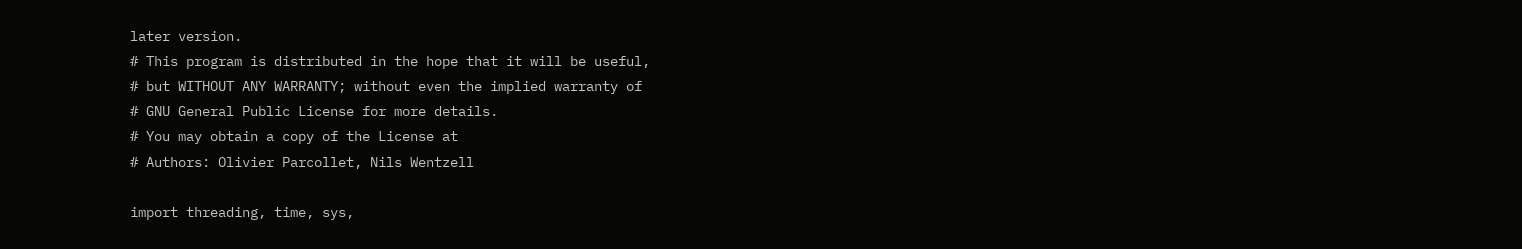later version.
# This program is distributed in the hope that it will be useful,
# but WITHOUT ANY WARRANTY; without even the implied warranty of
# GNU General Public License for more details.
# You may obtain a copy of the License at
# Authors: Olivier Parcollet, Nils Wentzell

import threading, time, sys,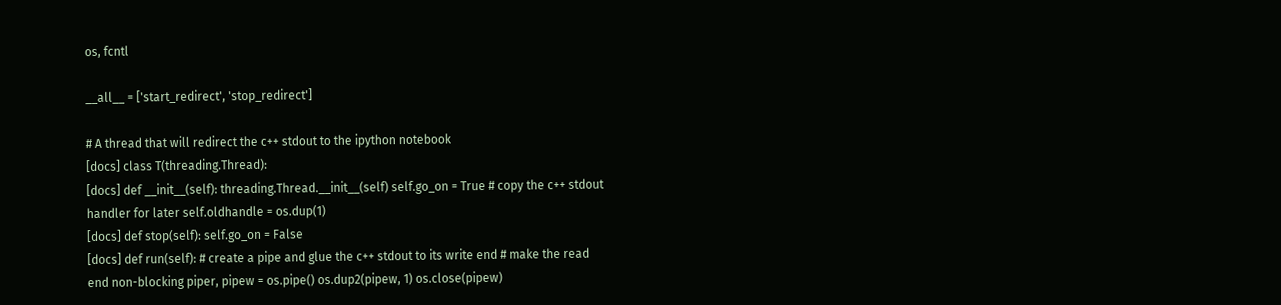os, fcntl

__all__ = ['start_redirect', 'stop_redirect']

# A thread that will redirect the c++ stdout to the ipython notebook
[docs] class T(threading.Thread):
[docs] def __init__(self): threading.Thread.__init__(self) self.go_on = True # copy the c++ stdout handler for later self.oldhandle = os.dup(1)
[docs] def stop(self): self.go_on = False
[docs] def run(self): # create a pipe and glue the c++ stdout to its write end # make the read end non-blocking piper, pipew = os.pipe() os.dup2(pipew, 1) os.close(pipew)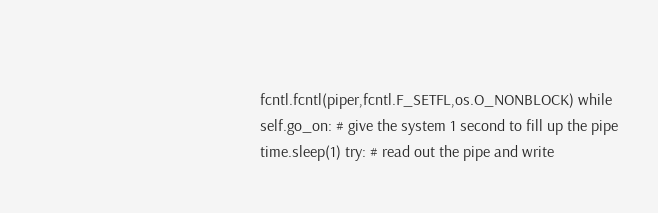fcntl.fcntl(piper,fcntl.F_SETFL,os.O_NONBLOCK) while self.go_on: # give the system 1 second to fill up the pipe time.sleep(1) try: # read out the pipe and write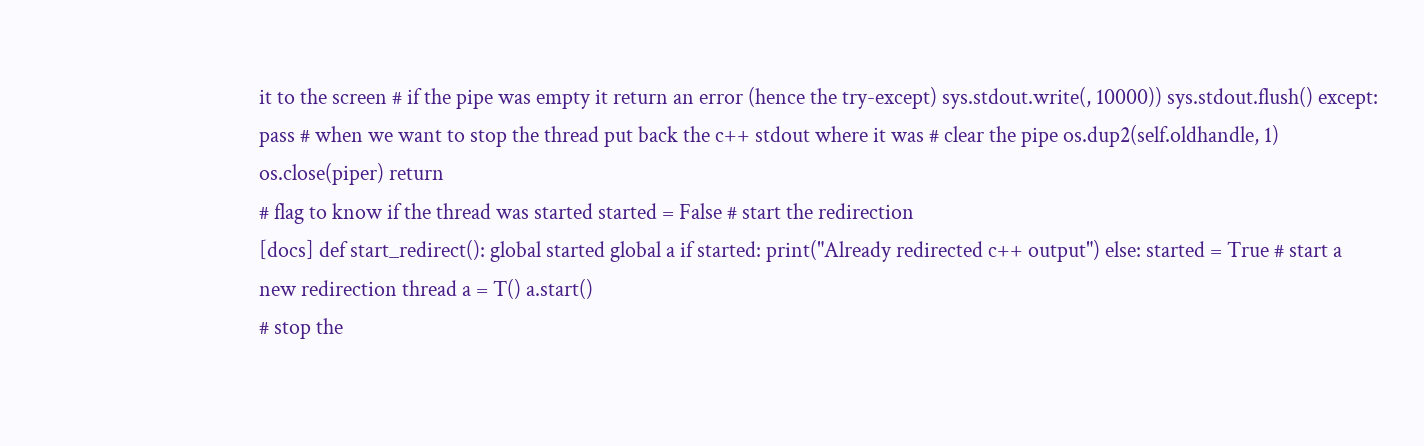it to the screen # if the pipe was empty it return an error (hence the try-except) sys.stdout.write(, 10000)) sys.stdout.flush() except: pass # when we want to stop the thread put back the c++ stdout where it was # clear the pipe os.dup2(self.oldhandle, 1) os.close(piper) return
# flag to know if the thread was started started = False # start the redirection
[docs] def start_redirect(): global started global a if started: print("Already redirected c++ output") else: started = True # start a new redirection thread a = T() a.start()
# stop the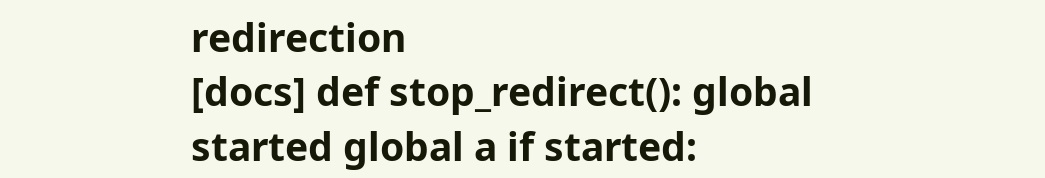redirection
[docs] def stop_redirect(): global started global a if started: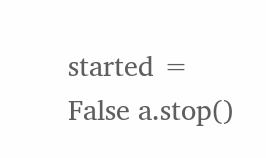started = False a.stop()